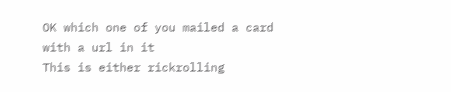OK which one of you mailed a card with a url in it
This is either rickrolling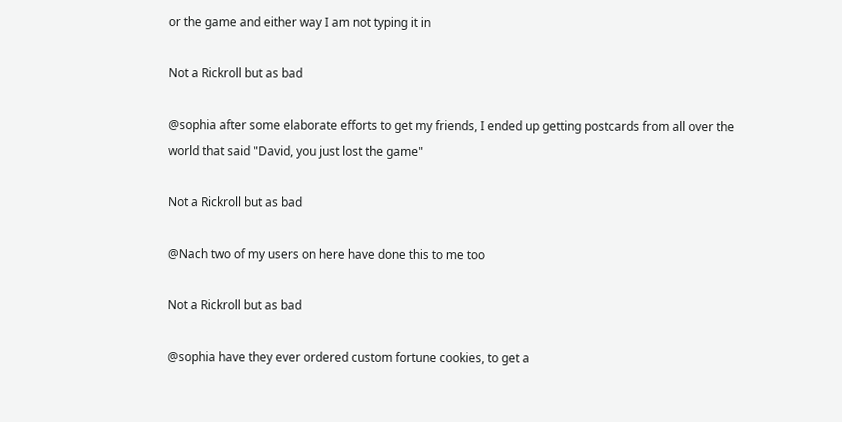or the game and either way I am not typing it in

Not a Rickroll but as bad

@sophia after some elaborate efforts to get my friends, I ended up getting postcards from all over the world that said "David, you just lost the game"

Not a Rickroll but as bad

@Nach two of my users on here have done this to me too

Not a Rickroll but as bad

@sophia have they ever ordered custom fortune cookies, to get a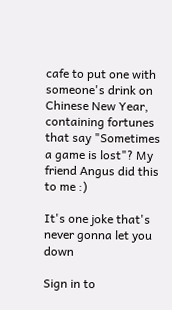cafe to put one with someone's drink on Chinese New Year, containing fortunes that say "Sometimes a game is lost"? My friend Angus did this to me :)

It's one joke that's never gonna let you down

Sign in to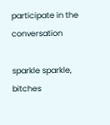participate in the conversation

sparkle sparkle, bitches